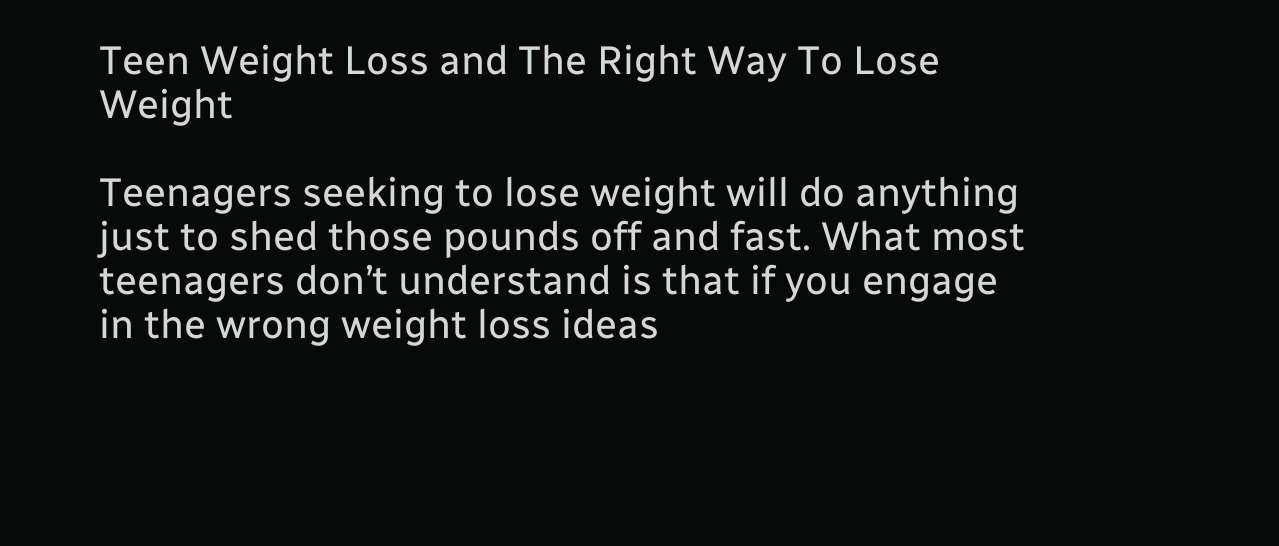Teen Weight Loss and The Right Way To Lose Weight

Teenagers seeking to lose weight will do anything just to shed those pounds off and fast. What most teenagers don’t understand is that if you engage in the wrong weight loss ideas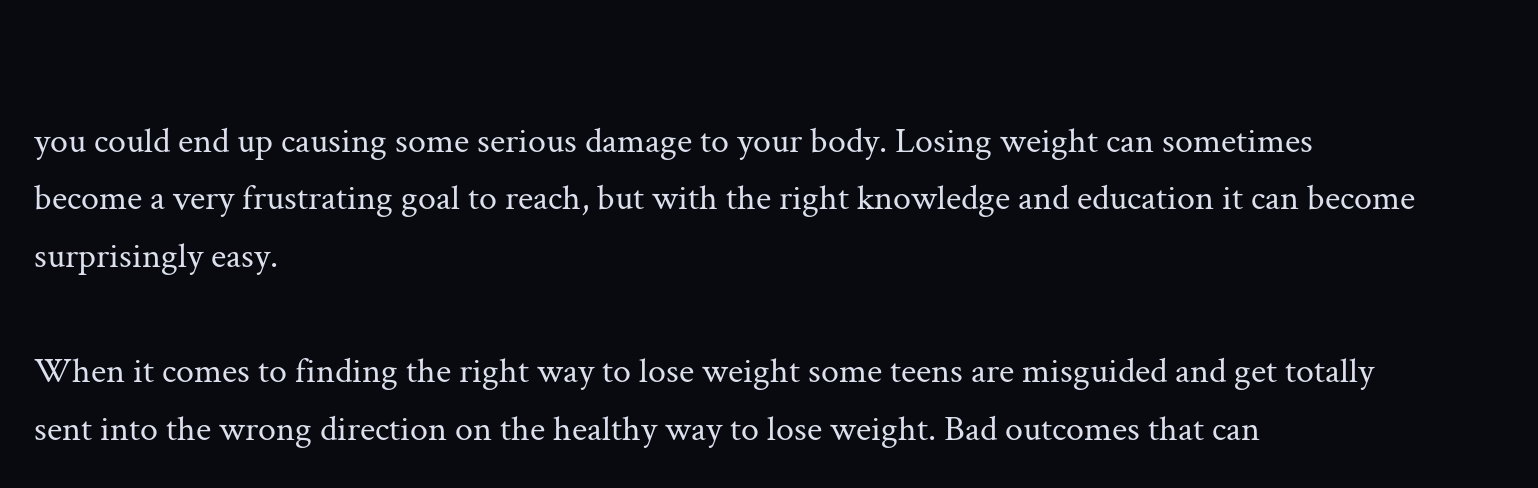you could end up causing some serious damage to your body. Losing weight can sometimes become a very frustrating goal to reach, but with the right knowledge and education it can become surprisingly easy.

When it comes to finding the right way to lose weight some teens are misguided and get totally sent into the wrong direction on the healthy way to lose weight. Bad outcomes that can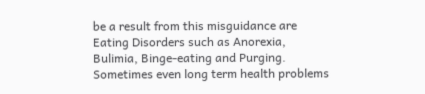be a result from this misguidance are Eating Disorders such as Anorexia, Bulimia, Binge-eating and Purging. Sometimes even long term health problems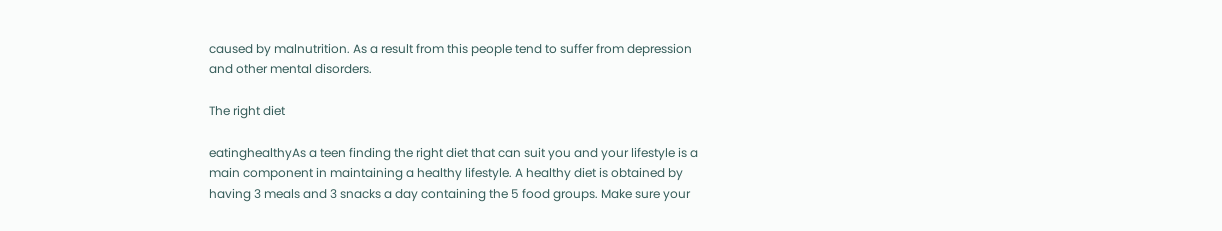caused by malnutrition. As a result from this people tend to suffer from depression and other mental disorders.

The right diet

eatinghealthyAs a teen finding the right diet that can suit you and your lifestyle is a main component in maintaining a healthy lifestyle. A healthy diet is obtained by having 3 meals and 3 snacks a day containing the 5 food groups. Make sure your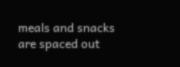meals and snacks are spaced out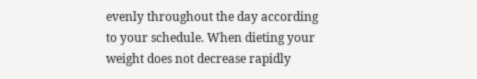evenly throughout the day according to your schedule. When dieting your weight does not decrease rapidly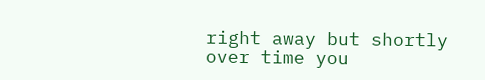right away but shortly over time you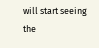will start seeing the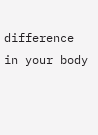difference in your body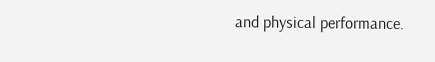and physical performance.